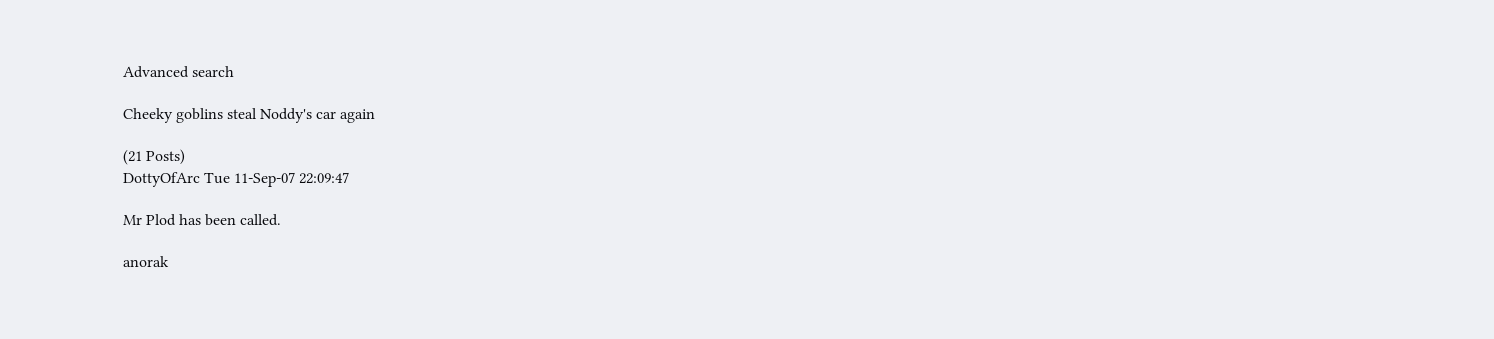Advanced search

Cheeky goblins steal Noddy's car again

(21 Posts)
DottyOfArc Tue 11-Sep-07 22:09:47

Mr Plod has been called.

anorak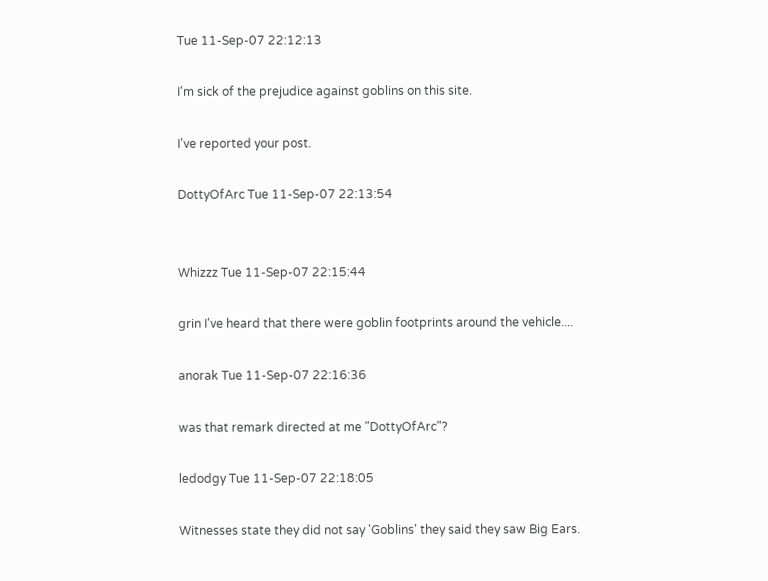Tue 11-Sep-07 22:12:13

I'm sick of the prejudice against goblins on this site.

I've reported your post.

DottyOfArc Tue 11-Sep-07 22:13:54


Whizzz Tue 11-Sep-07 22:15:44

grin I've heard that there were goblin footprints around the vehicle....

anorak Tue 11-Sep-07 22:16:36

was that remark directed at me "DottyOfArc"?

ledodgy Tue 11-Sep-07 22:18:05

Witnesses state they did not say 'Goblins' they said they saw Big Ears.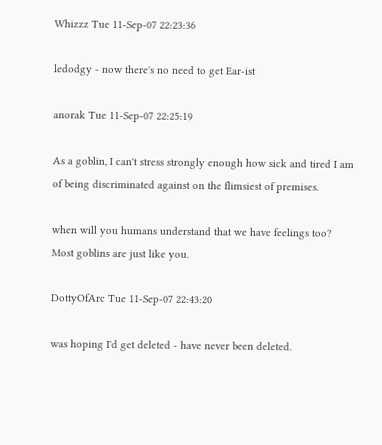Whizzz Tue 11-Sep-07 22:23:36

ledodgy - now there's no need to get Ear-ist

anorak Tue 11-Sep-07 22:25:19

As a goblin, I can't stress strongly enough how sick and tired I am of being discriminated against on the flimsiest of premises.

when will you humans understand that we have feelings too? Most goblins are just like you.

DottyOfArc Tue 11-Sep-07 22:43:20

was hoping I'd get deleted - have never been deleted.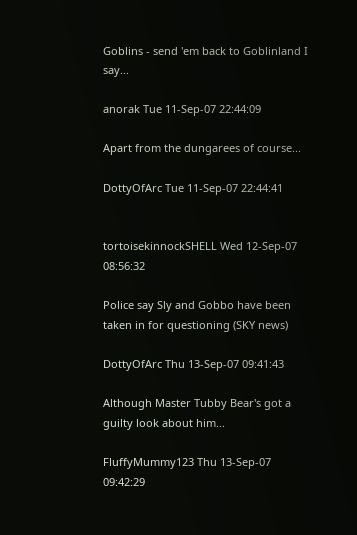Goblins - send 'em back to Goblinland I say...

anorak Tue 11-Sep-07 22:44:09

Apart from the dungarees of course...

DottyOfArc Tue 11-Sep-07 22:44:41


tortoisekinnockSHELL Wed 12-Sep-07 08:56:32

Police say Sly and Gobbo have been taken in for questioning (SKY news)

DottyOfArc Thu 13-Sep-07 09:41:43

Although Master Tubby Bear's got a guilty look about him...

FluffyMummy123 Thu 13-Sep-07 09:42:29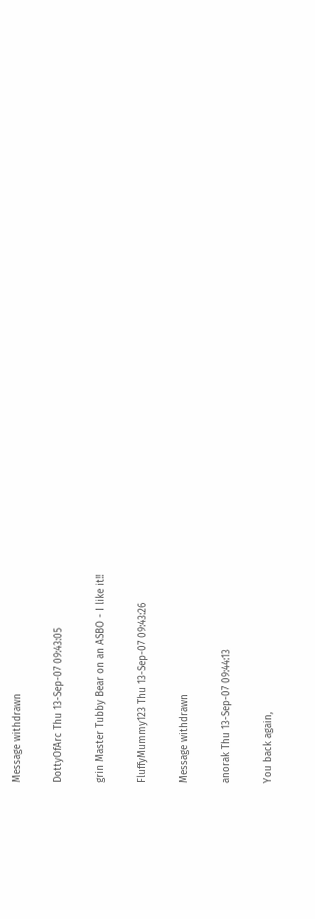Message withdrawn

DottyOfArc Thu 13-Sep-07 09:43:05

grin Master Tubby Bear on an ASBO - I like it!!

FluffyMummy123 Thu 13-Sep-07 09:43:26

Message withdrawn

anorak Thu 13-Sep-07 09:44:13

You back again,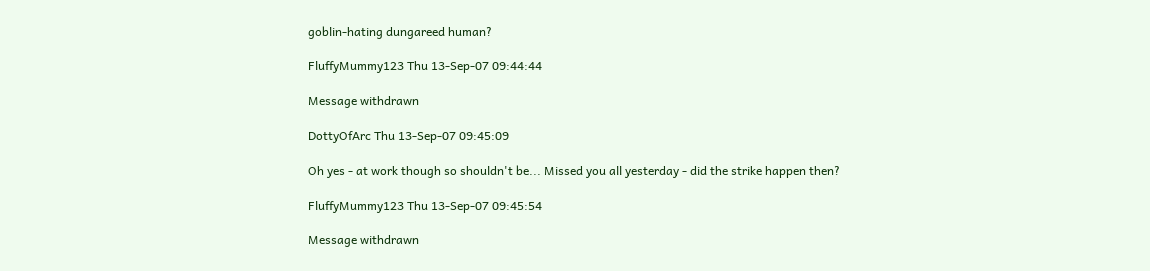goblin-hating dungareed human?

FluffyMummy123 Thu 13-Sep-07 09:44:44

Message withdrawn

DottyOfArc Thu 13-Sep-07 09:45:09

Oh yes - at work though so shouldn't be... Missed you all yesterday - did the strike happen then?

FluffyMummy123 Thu 13-Sep-07 09:45:54

Message withdrawn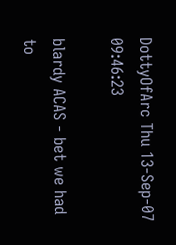DottyOfArc Thu 13-Sep-07 09:46:23

blardy ACAS - bet we had to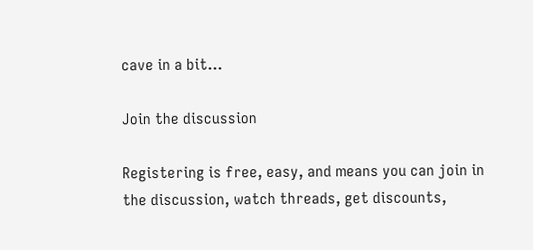cave in a bit...

Join the discussion

Registering is free, easy, and means you can join in the discussion, watch threads, get discounts,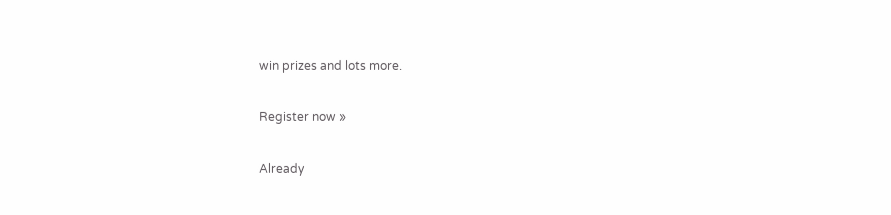win prizes and lots more.

Register now »

Already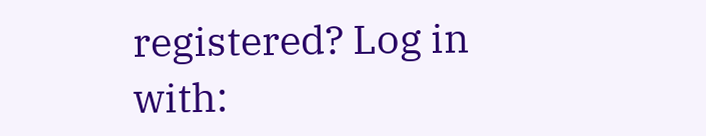registered? Log in with: